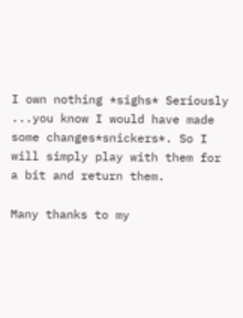I own nothing *sighs* Seriously ...you know I would have made some changes*snickers*. So I will simply play with them for a bit and return them.

Many thanks to my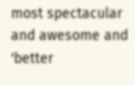most spectacular and awesome and 'better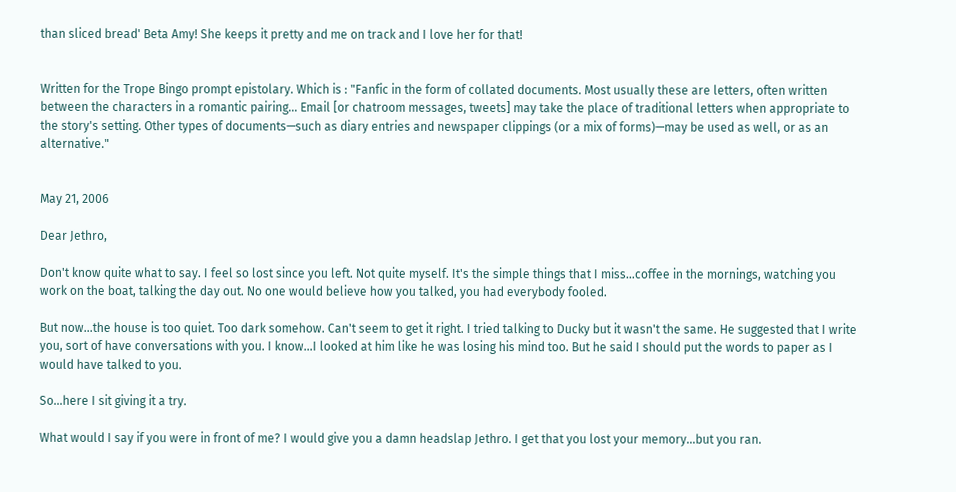than sliced bread' Beta Amy! She keeps it pretty and me on track and I love her for that!


Written for the Trope Bingo prompt epistolary. Which is : "Fanfic in the form of collated documents. Most usually these are letters, often written between the characters in a romantic pairing... Email [or chatroom messages, tweets] may take the place of traditional letters when appropriate to the story's setting. Other types of documents—such as diary entries and newspaper clippings (or a mix of forms)—may be used as well, or as an alternative."


May 21, 2006

Dear Jethro,

Don't know quite what to say. I feel so lost since you left. Not quite myself. It's the simple things that I miss…coffee in the mornings, watching you work on the boat, talking the day out. No one would believe how you talked, you had everybody fooled.

But now…the house is too quiet. Too dark somehow. Can't seem to get it right. I tried talking to Ducky but it wasn't the same. He suggested that I write you, sort of have conversations with you. I know…I looked at him like he was losing his mind too. But he said I should put the words to paper as I would have talked to you.

So…here I sit giving it a try.

What would I say if you were in front of me? I would give you a damn headslap Jethro. I get that you lost your memory…but you ran.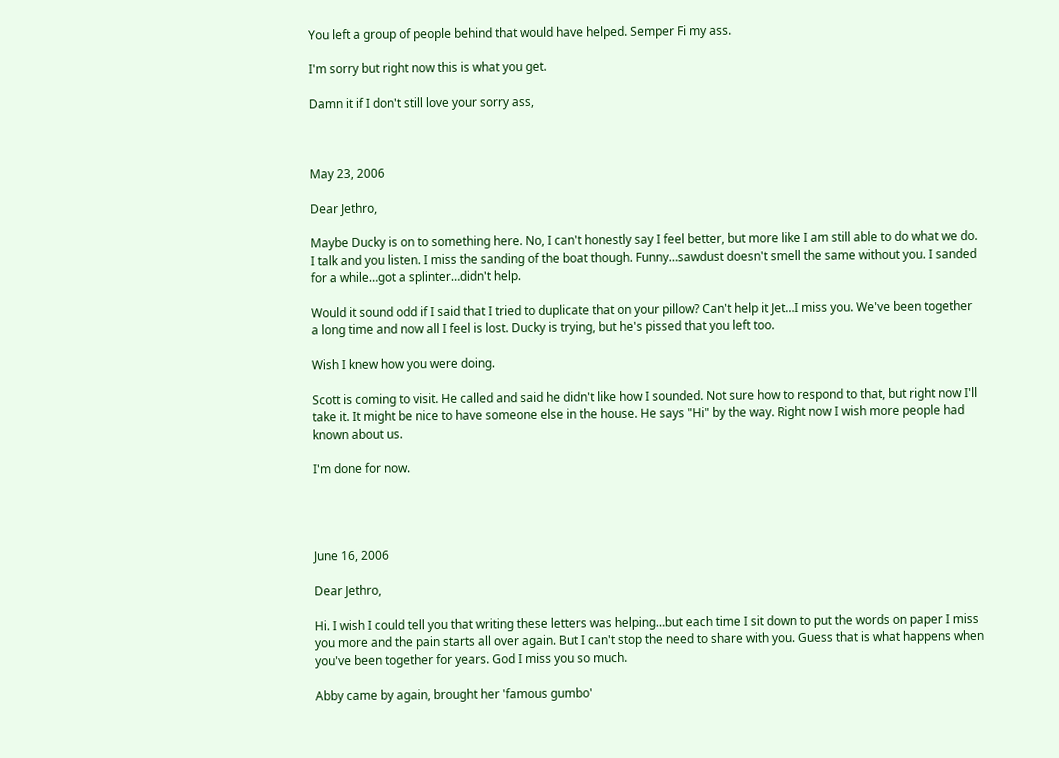You left a group of people behind that would have helped. Semper Fi my ass.

I'm sorry but right now this is what you get.

Damn it if I don't still love your sorry ass,



May 23, 2006

Dear Jethro,

Maybe Ducky is on to something here. No, I can't honestly say I feel better, but more like I am still able to do what we do. I talk and you listen. I miss the sanding of the boat though. Funny…sawdust doesn't smell the same without you. I sanded for a while…got a splinter…didn't help.

Would it sound odd if I said that I tried to duplicate that on your pillow? Can't help it Jet…I miss you. We've been together a long time and now all I feel is lost. Ducky is trying, but he's pissed that you left too.

Wish I knew how you were doing.

Scott is coming to visit. He called and said he didn't like how I sounded. Not sure how to respond to that, but right now I'll take it. It might be nice to have someone else in the house. He says "Hi" by the way. Right now I wish more people had known about us.

I'm done for now.




June 16, 2006

Dear Jethro,

Hi. I wish I could tell you that writing these letters was helping…but each time I sit down to put the words on paper I miss you more and the pain starts all over again. But I can't stop the need to share with you. Guess that is what happens when you've been together for years. God I miss you so much.

Abby came by again, brought her 'famous gumbo'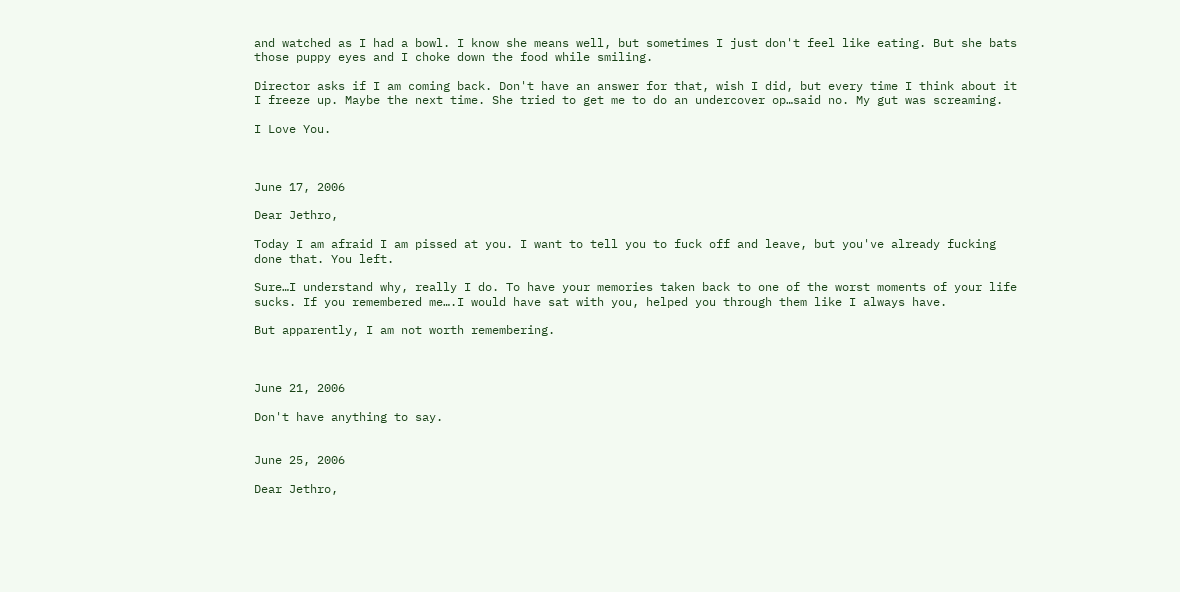and watched as I had a bowl. I know she means well, but sometimes I just don't feel like eating. But she bats those puppy eyes and I choke down the food while smiling.

Director asks if I am coming back. Don't have an answer for that, wish I did, but every time I think about it I freeze up. Maybe the next time. She tried to get me to do an undercover op…said no. My gut was screaming.

I Love You.



June 17, 2006

Dear Jethro,

Today I am afraid I am pissed at you. I want to tell you to fuck off and leave, but you've already fucking done that. You left.

Sure…I understand why, really I do. To have your memories taken back to one of the worst moments of your life sucks. If you remembered me….I would have sat with you, helped you through them like I always have.

But apparently, I am not worth remembering.



June 21, 2006

Don't have anything to say.


June 25, 2006

Dear Jethro,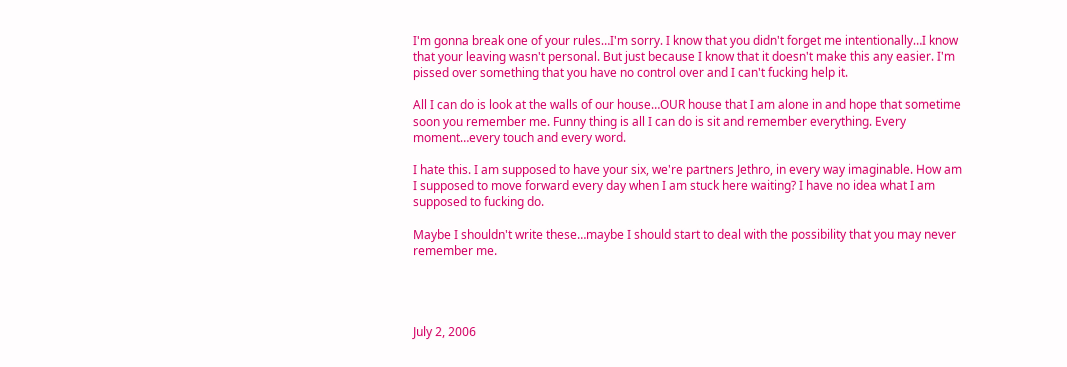I'm gonna break one of your rules…I'm sorry. I know that you didn't forget me intentionally…I know that your leaving wasn't personal. But just because I know that it doesn't make this any easier. I'm pissed over something that you have no control over and I can't fucking help it.

All I can do is look at the walls of our house…OUR house that I am alone in and hope that sometime soon you remember me. Funny thing is all I can do is sit and remember everything. Every moment…every touch and every word.

I hate this. I am supposed to have your six, we're partners Jethro, in every way imaginable. How am I supposed to move forward every day when I am stuck here waiting? I have no idea what I am supposed to fucking do.

Maybe I shouldn't write these…maybe I should start to deal with the possibility that you may never remember me.




July 2, 2006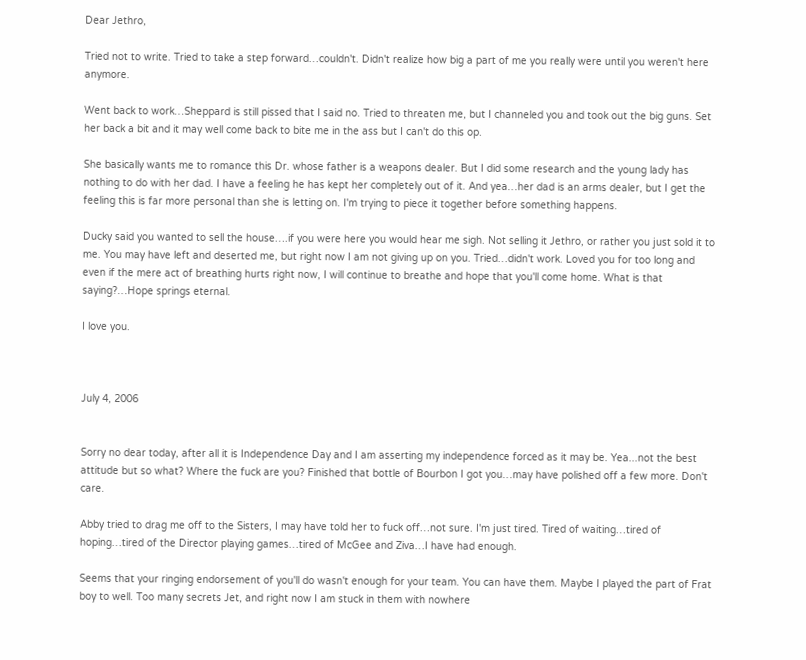Dear Jethro,

Tried not to write. Tried to take a step forward…couldn't. Didn't realize how big a part of me you really were until you weren't here anymore.

Went back to work…Sheppard is still pissed that I said no. Tried to threaten me, but I channeled you and took out the big guns. Set her back a bit and it may well come back to bite me in the ass but I can't do this op.

She basically wants me to romance this Dr. whose father is a weapons dealer. But I did some research and the young lady has nothing to do with her dad. I have a feeling he has kept her completely out of it. And yea…her dad is an arms dealer, but I get the feeling this is far more personal than she is letting on. I'm trying to piece it together before something happens.

Ducky said you wanted to sell the house….if you were here you would hear me sigh. Not selling it Jethro, or rather you just sold it to me. You may have left and deserted me, but right now I am not giving up on you. Tried…didn't work. Loved you for too long and even if the mere act of breathing hurts right now, I will continue to breathe and hope that you'll come home. What is that saying?…Hope springs eternal.

I love you.



July 4, 2006


Sorry no dear today, after all it is Independence Day and I am asserting my independence forced as it may be. Yea...not the best attitude but so what? Where the fuck are you? Finished that bottle of Bourbon I got you…may have polished off a few more. Don't care.

Abby tried to drag me off to the Sisters, I may have told her to fuck off…not sure. I'm just tired. Tired of waiting…tired of hoping…tired of the Director playing games…tired of McGee and Ziva…I have had enough.

Seems that your ringing endorsement of you'll do wasn't enough for your team. You can have them. Maybe I played the part of Frat boy to well. Too many secrets Jet, and right now I am stuck in them with nowhere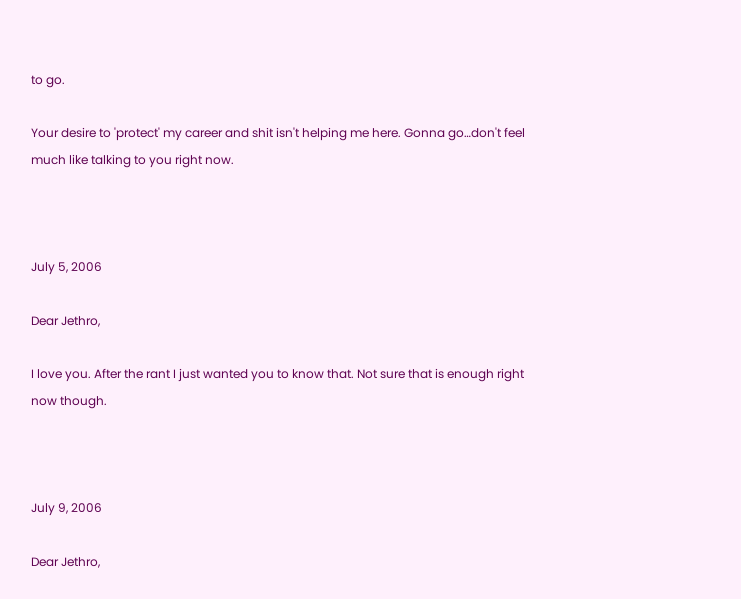to go.

Your desire to 'protect' my career and shit isn't helping me here. Gonna go…don't feel much like talking to you right now.



July 5, 2006

Dear Jethro,

I love you. After the rant I just wanted you to know that. Not sure that is enough right now though.



July 9, 2006

Dear Jethro,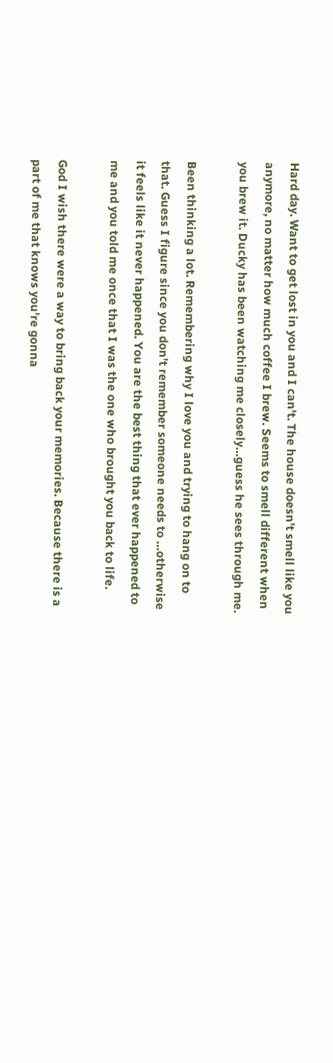Hard day. Want to get lost in you and I can't. The house doesn't smell like you anymore, no matter how much coffee I brew. Seems to smell different when you brew it. Ducky has been watching me closely…guess he sees through me.

Been thinking a lot. Remembering why I love you and trying to hang on to that. Guess I figure since you don't remember someone needs to …otherwise it feels like it never happened. You are the best thing that ever happened to me and you told me once that I was the one who brought you back to life.

God I wish there were a way to bring back your memories. Because there is a part of me that knows you're gonna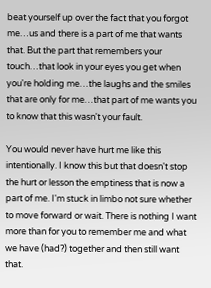beat yourself up over the fact that you forgot me…us and there is a part of me that wants that. But the part that remembers your touch…that look in your eyes you get when you're holding me…the laughs and the smiles that are only for me…that part of me wants you to know that this wasn't your fault.

You would never have hurt me like this intentionally. I know this but that doesn't stop the hurt or lesson the emptiness that is now a part of me. I'm stuck in limbo not sure whether to move forward or wait. There is nothing I want more than for you to remember me and what we have (had?) together and then still want that.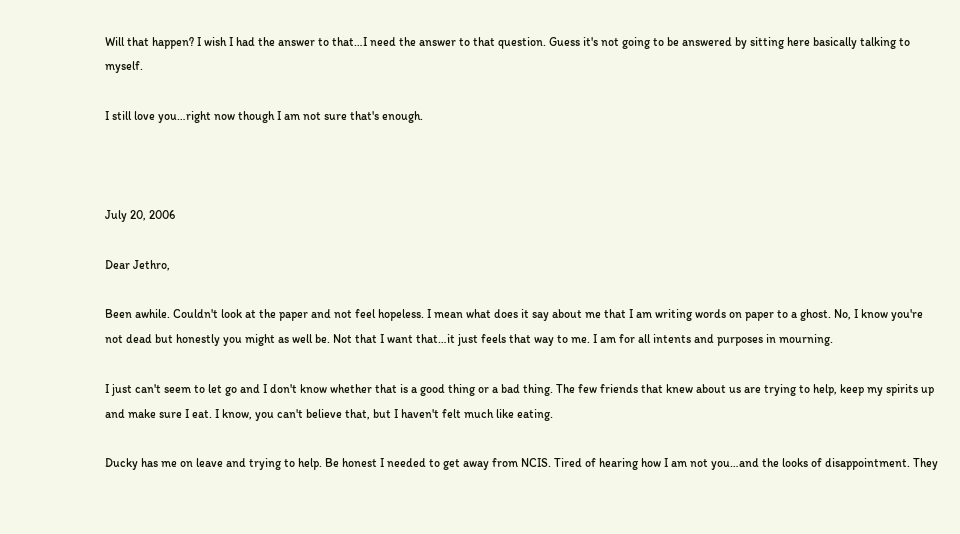Will that happen? I wish I had the answer to that…I need the answer to that question. Guess it's not going to be answered by sitting here basically talking to myself.

I still love you…right now though I am not sure that's enough.



July 20, 2006

Dear Jethro,

Been awhile. Couldn't look at the paper and not feel hopeless. I mean what does it say about me that I am writing words on paper to a ghost. No, I know you're not dead but honestly you might as well be. Not that I want that…it just feels that way to me. I am for all intents and purposes in mourning.

I just can't seem to let go and I don't know whether that is a good thing or a bad thing. The few friends that knew about us are trying to help, keep my spirits up and make sure I eat. I know, you can't believe that, but I haven't felt much like eating.

Ducky has me on leave and trying to help. Be honest I needed to get away from NCIS. Tired of hearing how I am not you…and the looks of disappointment. They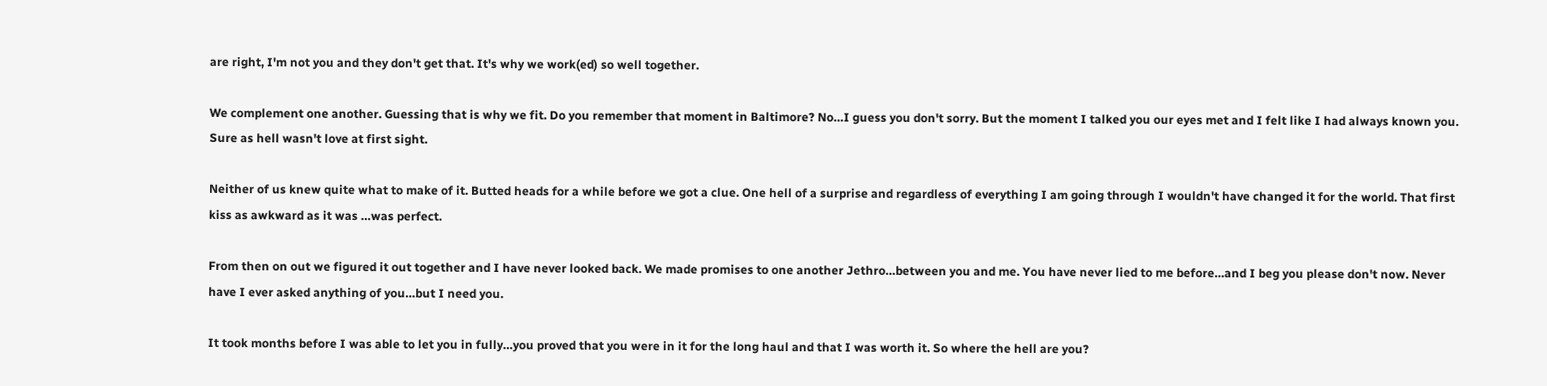are right, I'm not you and they don't get that. It's why we work(ed) so well together.

We complement one another. Guessing that is why we fit. Do you remember that moment in Baltimore? No…I guess you don't sorry. But the moment I talked you our eyes met and I felt like I had always known you. Sure as hell wasn't love at first sight.

Neither of us knew quite what to make of it. Butted heads for a while before we got a clue. One hell of a surprise and regardless of everything I am going through I wouldn't have changed it for the world. That first kiss as awkward as it was …was perfect.

From then on out we figured it out together and I have never looked back. We made promises to one another Jethro…between you and me. You have never lied to me before…and I beg you please don't now. Never have I ever asked anything of you…but I need you.

It took months before I was able to let you in fully…you proved that you were in it for the long haul and that I was worth it. So where the hell are you?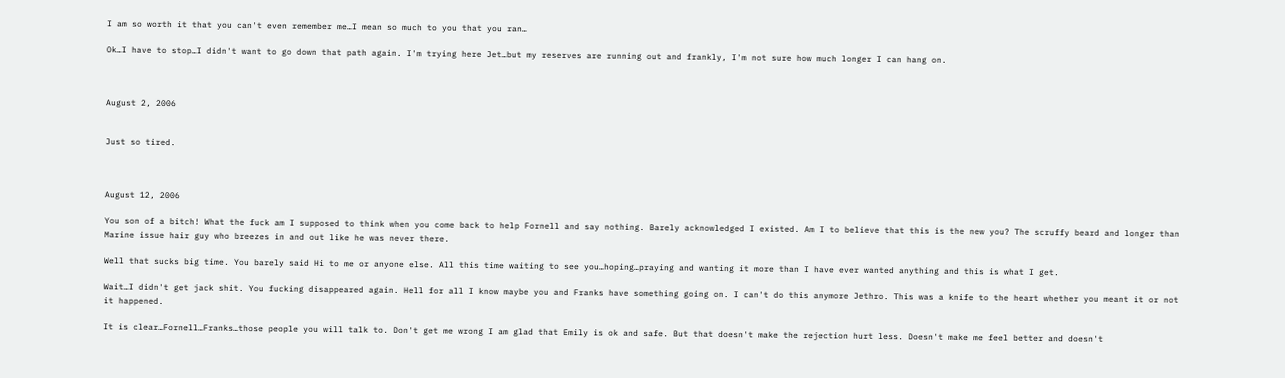I am so worth it that you can't even remember me…I mean so much to you that you ran…

Ok…I have to stop…I didn't want to go down that path again. I'm trying here Jet…but my reserves are running out and frankly, I'm not sure how much longer I can hang on.



August 2, 2006


Just so tired.



August 12, 2006

You son of a bitch! What the fuck am I supposed to think when you come back to help Fornell and say nothing. Barely acknowledged I existed. Am I to believe that this is the new you? The scruffy beard and longer than Marine issue hair guy who breezes in and out like he was never there.

Well that sucks big time. You barely said Hi to me or anyone else. All this time waiting to see you…hoping…praying and wanting it more than I have ever wanted anything and this is what I get.

Wait…I didn't get jack shit. You fucking disappeared again. Hell for all I know maybe you and Franks have something going on. I can't do this anymore Jethro. This was a knife to the heart whether you meant it or not it happened.

It is clear…Fornell…Franks…those people you will talk to. Don't get me wrong I am glad that Emily is ok and safe. But that doesn't make the rejection hurt less. Doesn't make me feel better and doesn't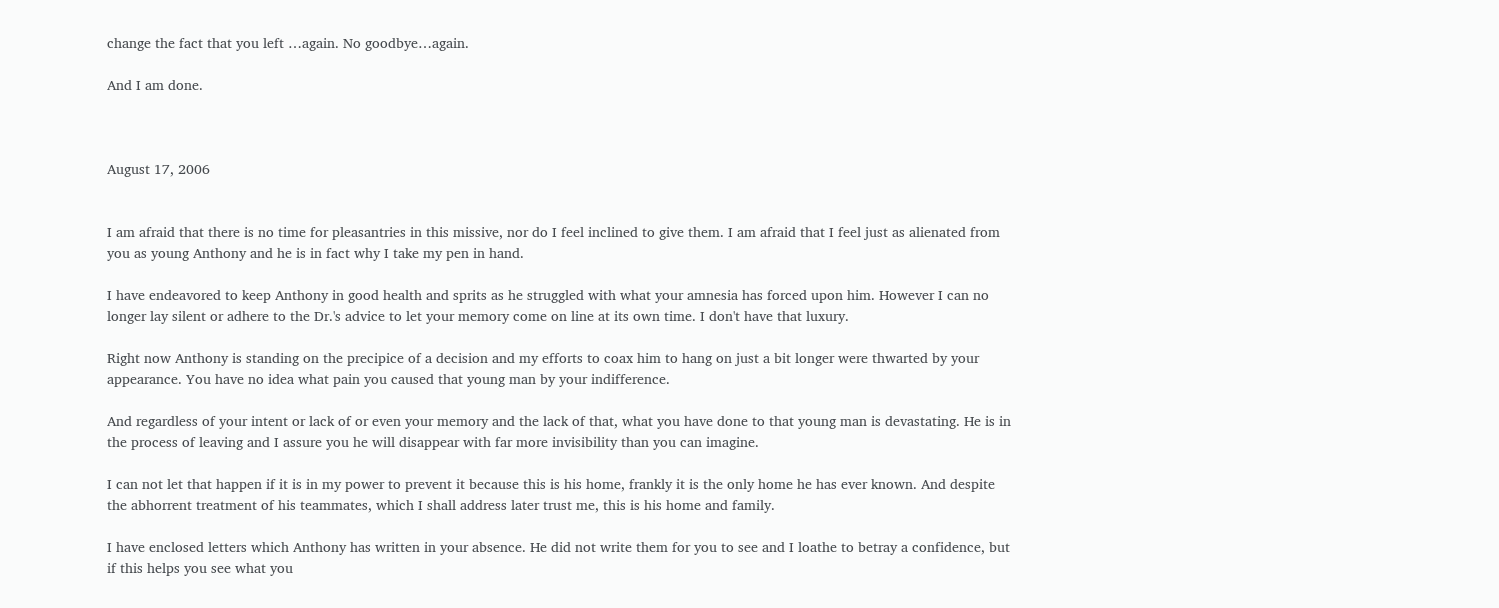change the fact that you left …again. No goodbye…again.

And I am done.



August 17, 2006


I am afraid that there is no time for pleasantries in this missive, nor do I feel inclined to give them. I am afraid that I feel just as alienated from you as young Anthony and he is in fact why I take my pen in hand.

I have endeavored to keep Anthony in good health and sprits as he struggled with what your amnesia has forced upon him. However I can no longer lay silent or adhere to the Dr.'s advice to let your memory come on line at its own time. I don't have that luxury.

Right now Anthony is standing on the precipice of a decision and my efforts to coax him to hang on just a bit longer were thwarted by your appearance. You have no idea what pain you caused that young man by your indifference.

And regardless of your intent or lack of or even your memory and the lack of that, what you have done to that young man is devastating. He is in the process of leaving and I assure you he will disappear with far more invisibility than you can imagine.

I can not let that happen if it is in my power to prevent it because this is his home, frankly it is the only home he has ever known. And despite the abhorrent treatment of his teammates, which I shall address later trust me, this is his home and family.

I have enclosed letters which Anthony has written in your absence. He did not write them for you to see and I loathe to betray a confidence, but if this helps you see what you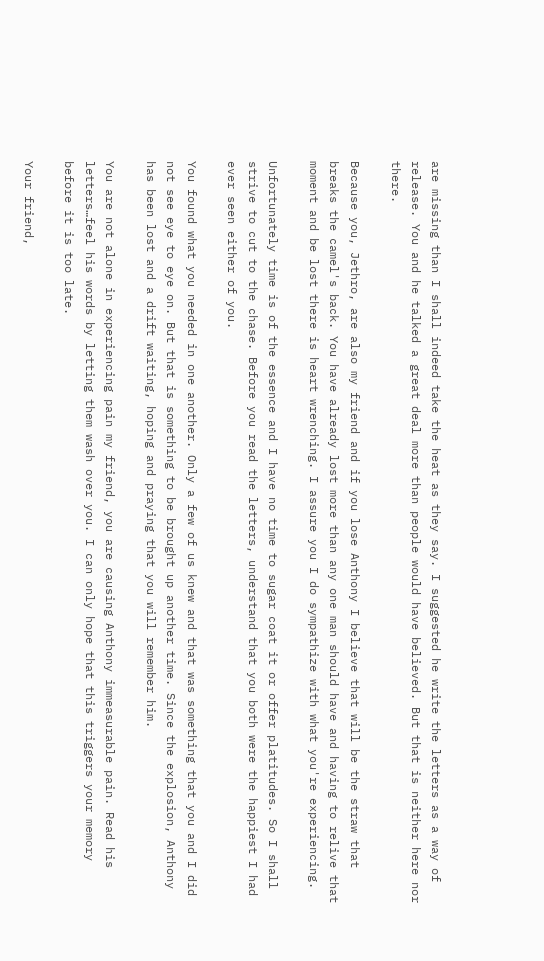are missing than I shall indeed take the heat as they say. I suggested he write the letters as a way of release. You and he talked a great deal more than people would have believed. But that is neither here nor there.

Because you, Jethro, are also my friend and if you lose Anthony I believe that will be the straw that breaks the camel's back. You have already lost more than any one man should have and having to relive that moment and be lost there is heart wrenching. I assure you I do sympathize with what you're experiencing.

Unfortunately time is of the essence and I have no time to sugar coat it or offer platitudes. So I shall strive to cut to the chase. Before you read the letters, understand that you both were the happiest I had ever seen either of you.

You found what you needed in one another. Only a few of us knew and that was something that you and I did not see eye to eye on. But that is something to be brought up another time. Since the explosion, Anthony has been lost and a drift waiting, hoping and praying that you will remember him.

You are not alone in experiencing pain my friend, you are causing Anthony immeasurable pain. Read his letters…feel his words by letting them wash over you. I can only hope that this triggers your memory before it is too late.

Your friend,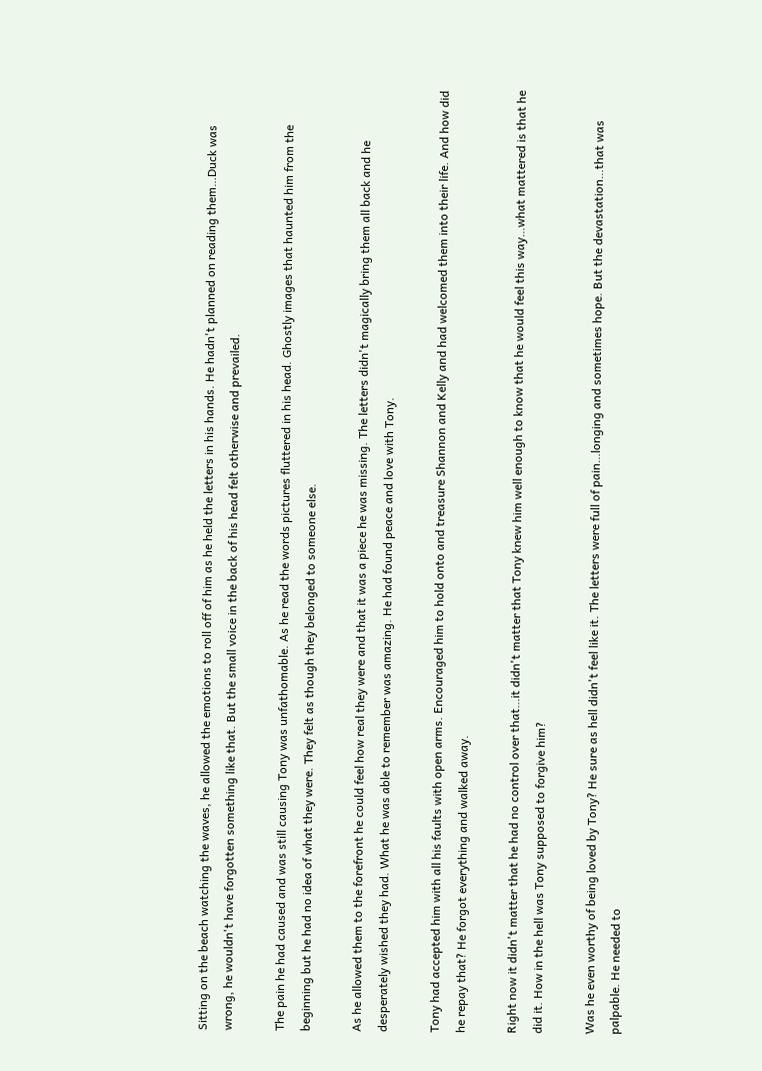Sitting on the beach watching the waves, he allowed the emotions to roll off of him as he held the letters in his hands. He hadn't planned on reading them…Duck was wrong, he wouldn't have forgotten something like that. But the small voice in the back of his head felt otherwise and prevailed.

The pain he had caused and was still causing Tony was unfathomable. As he read the words pictures fluttered in his head. Ghostly images that haunted him from the beginning but he had no idea of what they were. They felt as though they belonged to someone else.

As he allowed them to the forefront he could feel how real they were and that it was a piece he was missing. The letters didn't magically bring them all back and he desperately wished they had. What he was able to remember was amazing. He had found peace and love with Tony.

Tony had accepted him with all his faults with open arms. Encouraged him to hold onto and treasure Shannon and Kelly and had welcomed them into their life. And how did he repay that? He forgot everything and walked away.

Right now it didn't matter that he had no control over that…it didn't matter that Tony knew him well enough to know that he would feel this way…what mattered is that he did it. How in the hell was Tony supposed to forgive him?

Was he even worthy of being loved by Tony? He sure as hell didn't feel like it. The letters were full of pain…longing and sometimes hope. But the devastation…that was palpable. He needed to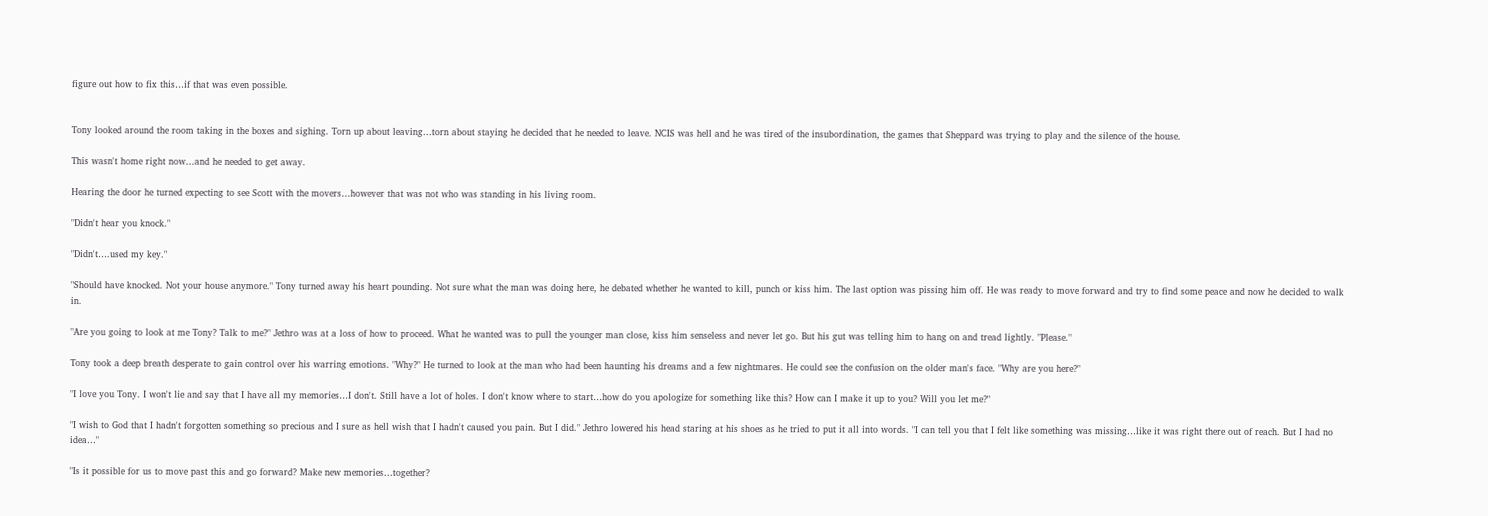figure out how to fix this…if that was even possible.


Tony looked around the room taking in the boxes and sighing. Torn up about leaving…torn about staying he decided that he needed to leave. NCIS was hell and he was tired of the insubordination, the games that Sheppard was trying to play and the silence of the house.

This wasn't home right now…and he needed to get away.

Hearing the door he turned expecting to see Scott with the movers…however that was not who was standing in his living room.

"Didn't hear you knock."

"Didn't….used my key."

"Should have knocked. Not your house anymore." Tony turned away his heart pounding. Not sure what the man was doing here, he debated whether he wanted to kill, punch or kiss him. The last option was pissing him off. He was ready to move forward and try to find some peace and now he decided to walk in.

"Are you going to look at me Tony? Talk to me?" Jethro was at a loss of how to proceed. What he wanted was to pull the younger man close, kiss him senseless and never let go. But his gut was telling him to hang on and tread lightly. "Please."

Tony took a deep breath desperate to gain control over his warring emotions. "Why?" He turned to look at the man who had been haunting his dreams and a few nightmares. He could see the confusion on the older man's face. "Why are you here?"

"I love you Tony. I won't lie and say that I have all my memories…I don't. Still have a lot of holes. I don't know where to start…how do you apologize for something like this? How can I make it up to you? Will you let me?"

"I wish to God that I hadn't forgotten something so precious and I sure as hell wish that I hadn't caused you pain. But I did." Jethro lowered his head staring at his shoes as he tried to put it all into words. "I can tell you that I felt like something was missing…like it was right there out of reach. But I had no idea…"

"Is it possible for us to move past this and go forward? Make new memories…together?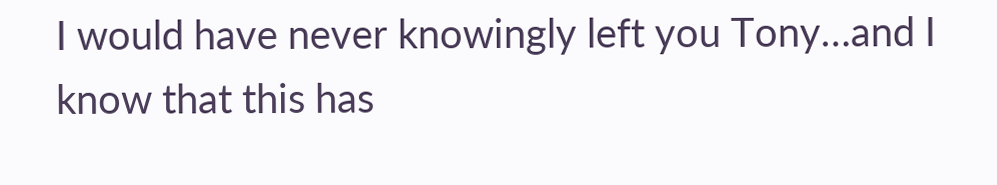I would have never knowingly left you Tony…and I know that this has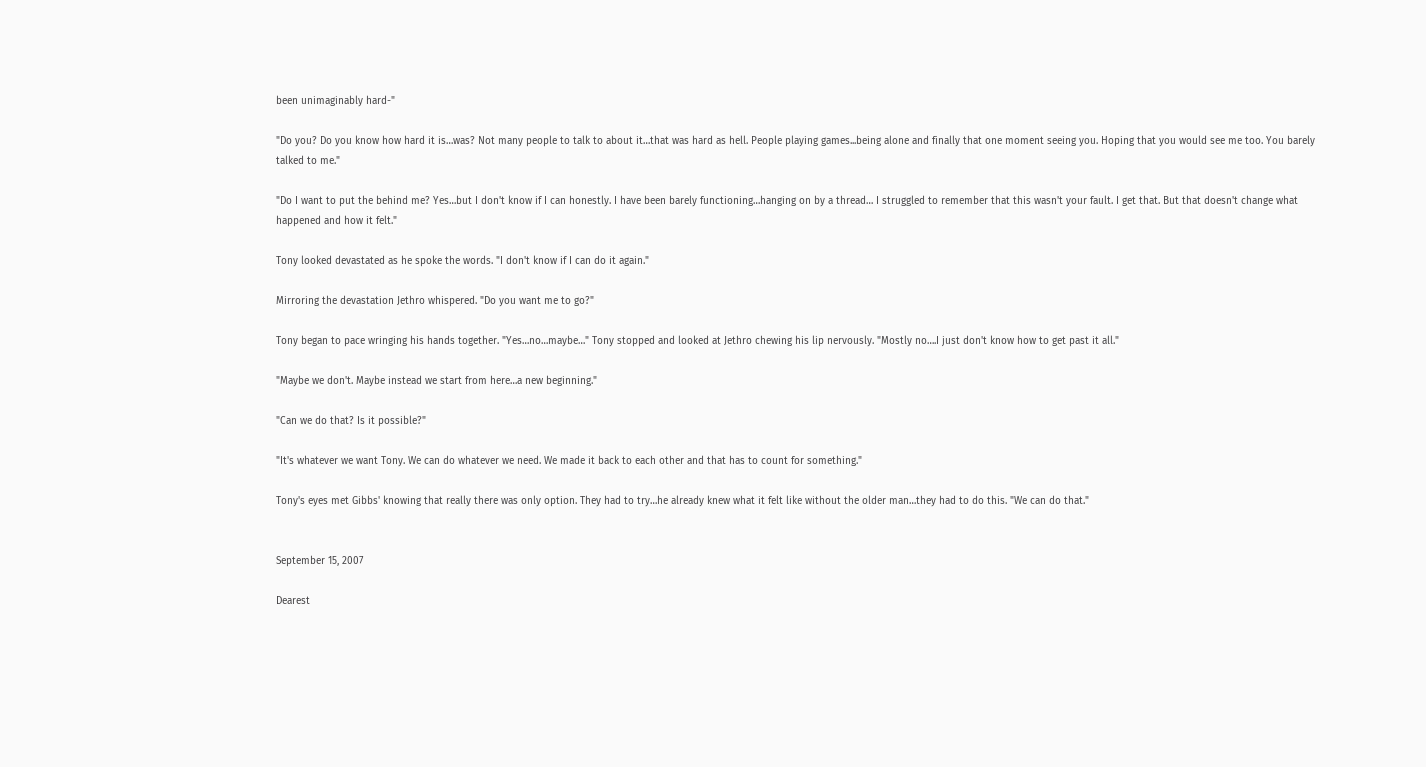been unimaginably hard-"

"Do you? Do you know how hard it is…was? Not many people to talk to about it…that was hard as hell. People playing games...being alone and finally that one moment seeing you. Hoping that you would see me too. You barely talked to me."

"Do I want to put the behind me? Yes…but I don't know if I can honestly. I have been barely functioning…hanging on by a thread… I struggled to remember that this wasn't your fault. I get that. But that doesn't change what happened and how it felt."

Tony looked devastated as he spoke the words. "I don't know if I can do it again."

Mirroring the devastation Jethro whispered. "Do you want me to go?"

Tony began to pace wringing his hands together. "Yes…no…maybe…" Tony stopped and looked at Jethro chewing his lip nervously. "Mostly no….I just don't know how to get past it all."

"Maybe we don't. Maybe instead we start from here…a new beginning."

"Can we do that? Is it possible?"

"It's whatever we want Tony. We can do whatever we need. We made it back to each other and that has to count for something."

Tony's eyes met Gibbs' knowing that really there was only option. They had to try…he already knew what it felt like without the older man…they had to do this. "We can do that."


September 15, 2007

Dearest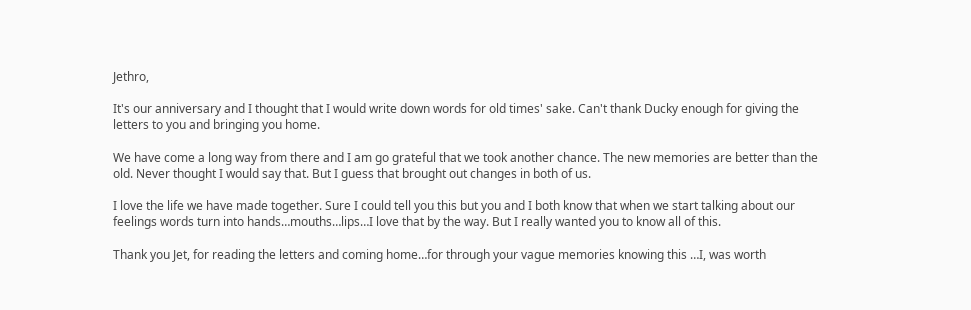Jethro,

It's our anniversary and I thought that I would write down words for old times' sake. Can't thank Ducky enough for giving the letters to you and bringing you home.

We have come a long way from there and I am go grateful that we took another chance. The new memories are better than the old. Never thought I would say that. But I guess that brought out changes in both of us.

I love the life we have made together. Sure I could tell you this but you and I both know that when we start talking about our feelings words turn into hands…mouths…lips…I love that by the way. But I really wanted you to know all of this.

Thank you Jet, for reading the letters and coming home…for through your vague memories knowing this …I, was worth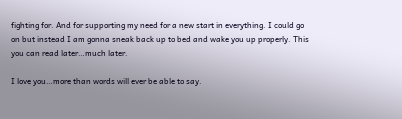fighting for. And for supporting my need for a new start in everything. I could go on but instead I am gonna sneak back up to bed and wake you up properly. This you can read later…much later.

I love you…more than words will ever be able to say.